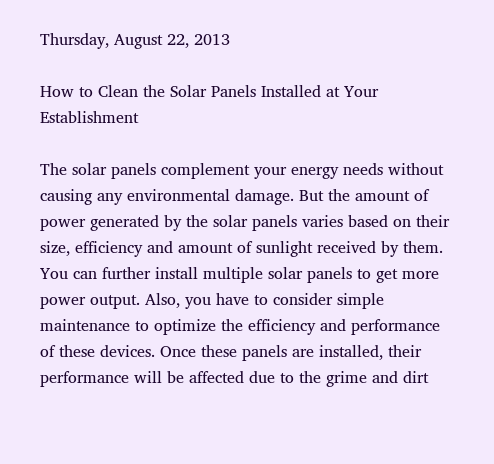Thursday, August 22, 2013

How to Clean the Solar Panels Installed at Your Establishment

The solar panels complement your energy needs without causing any environmental damage. But the amount of power generated by the solar panels varies based on their size, efficiency and amount of sunlight received by them. You can further install multiple solar panels to get more power output. Also, you have to consider simple maintenance to optimize the efficiency and performance of these devices. Once these panels are installed, their performance will be affected due to the grime and dirt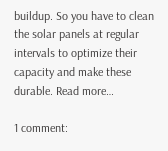buildup. So you have to clean the solar panels at regular intervals to optimize their capacity and make these durable. Read more…

1 comment: